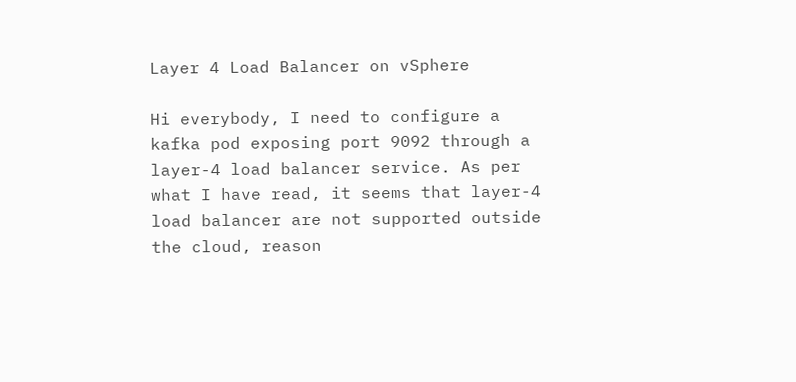Layer 4 Load Balancer on vSphere

Hi everybody, I need to configure a kafka pod exposing port 9092 through a layer-4 load balancer service. As per what I have read, it seems that layer-4 load balancer are not supported outside the cloud, reason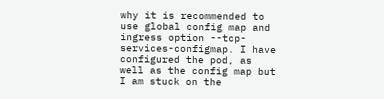why it is recommended to use global config map and ingress option --tcp-services-configmap. I have configured the pod, as well as the config map but I am stuck on the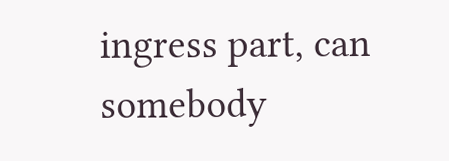ingress part, can somebody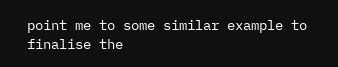point me to some similar example to finalise the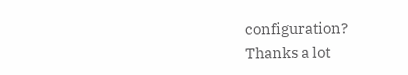configuration?
Thanks a lot